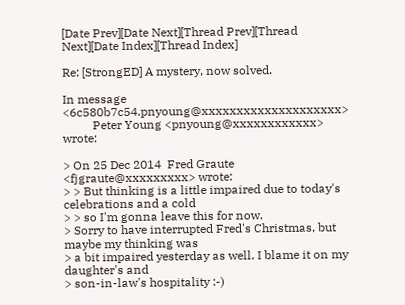[Date Prev][Date Next][Thread Prev][Thread Next][Date Index][Thread Index]

Re: [StrongED] A mystery, now solved.

In message <6c580b7c54.pnyoung@xxxxxxxxxxxxxxxxxxxx>
          Peter Young <pnyoung@xxxxxxxxxxxx> wrote:

> On 25 Dec 2014  Fred Graute <fjgraute@xxxxxxxxx> wrote:
> > But thinking is a little impaired due to today's celebrations and a cold
> > so I'm gonna leave this for now.
> Sorry to have interrupted Fred's Christmas, but maybe my thinking was
> a bit impaired yesterday as well. I blame it on my daughter's and
> son-in-law's hospitality :-)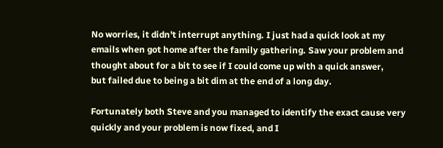No worries, it didn't interrupt anything. I just had a quick look at my
emails when got home after the family gathering. Saw your problem and
thought about for a bit to see if I could come up with a quick answer,
but failed due to being a bit dim at the end of a long day.

Fortunately both Steve and you managed to identify the exact cause very
quickly and your problem is now fixed, and I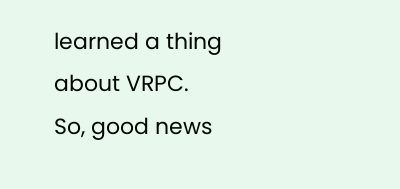learned a thing about VRPC.
So, good news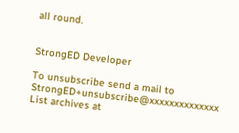all round.


StrongED Developer

To unsubscribe send a mail to StrongED+unsubscribe@xxxxxxxxxxxxxx
List archives at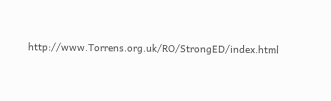http://www.Torrens.org.uk/RO/StrongED/index.html